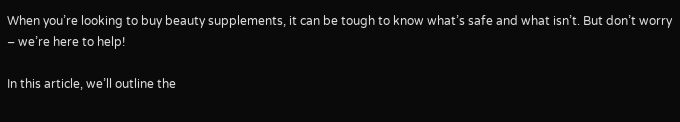When you’re looking to buy beauty supplements, it can be tough to know what’s safe and what isn’t. But don’t worry – we’re here to help!

In this article, we’ll outline the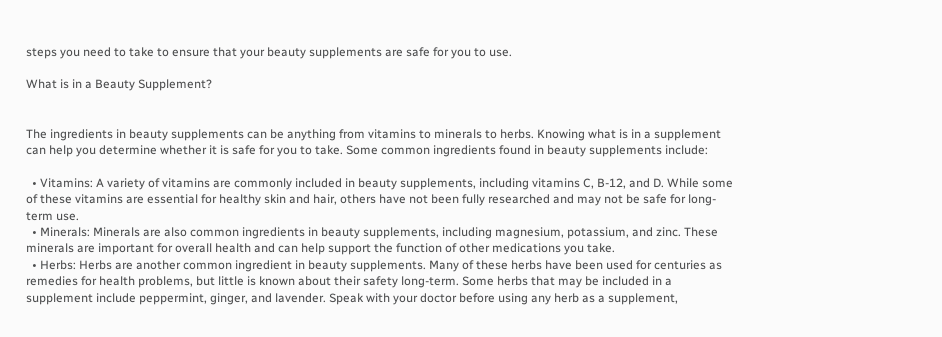steps you need to take to ensure that your beauty supplements are safe for you to use.

What is in a Beauty Supplement?


The ingredients in beauty supplements can be anything from vitamins to minerals to herbs. Knowing what is in a supplement can help you determine whether it is safe for you to take. Some common ingredients found in beauty supplements include:

  • Vitamins: A variety of vitamins are commonly included in beauty supplements, including vitamins C, B-12, and D. While some of these vitamins are essential for healthy skin and hair, others have not been fully researched and may not be safe for long-term use.
  • Minerals: Minerals are also common ingredients in beauty supplements, including magnesium, potassium, and zinc. These minerals are important for overall health and can help support the function of other medications you take.
  • Herbs: Herbs are another common ingredient in beauty supplements. Many of these herbs have been used for centuries as remedies for health problems, but little is known about their safety long-term. Some herbs that may be included in a supplement include peppermint, ginger, and lavender. Speak with your doctor before using any herb as a supplement,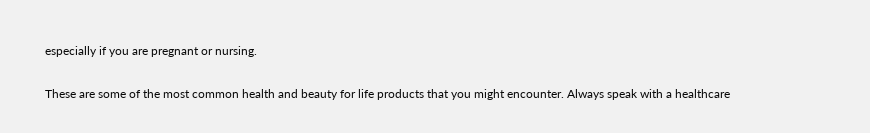especially if you are pregnant or nursing.

These are some of the most common health and beauty for life products that you might encounter. Always speak with a healthcare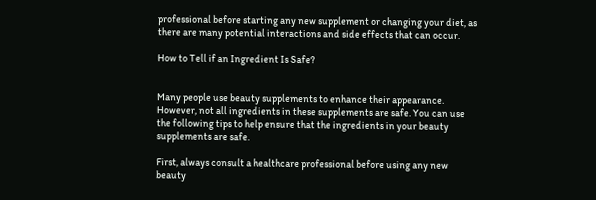professional before starting any new supplement or changing your diet, as there are many potential interactions and side effects that can occur.

How to Tell if an Ingredient Is Safe?


Many people use beauty supplements to enhance their appearance. However, not all ingredients in these supplements are safe. You can use the following tips to help ensure that the ingredients in your beauty supplements are safe.

First, always consult a healthcare professional before using any new beauty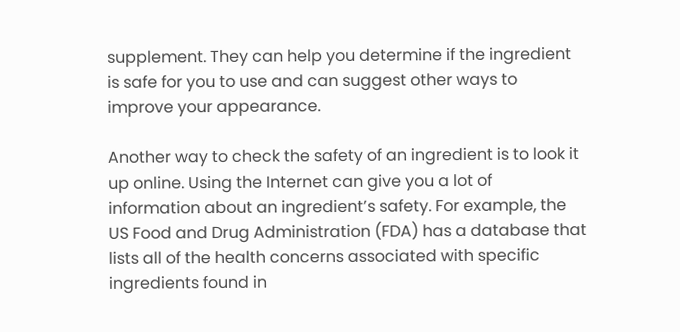supplement. They can help you determine if the ingredient is safe for you to use and can suggest other ways to improve your appearance.

Another way to check the safety of an ingredient is to look it up online. Using the Internet can give you a lot of information about an ingredient’s safety. For example, the US Food and Drug Administration (FDA) has a database that lists all of the health concerns associated with specific ingredients found in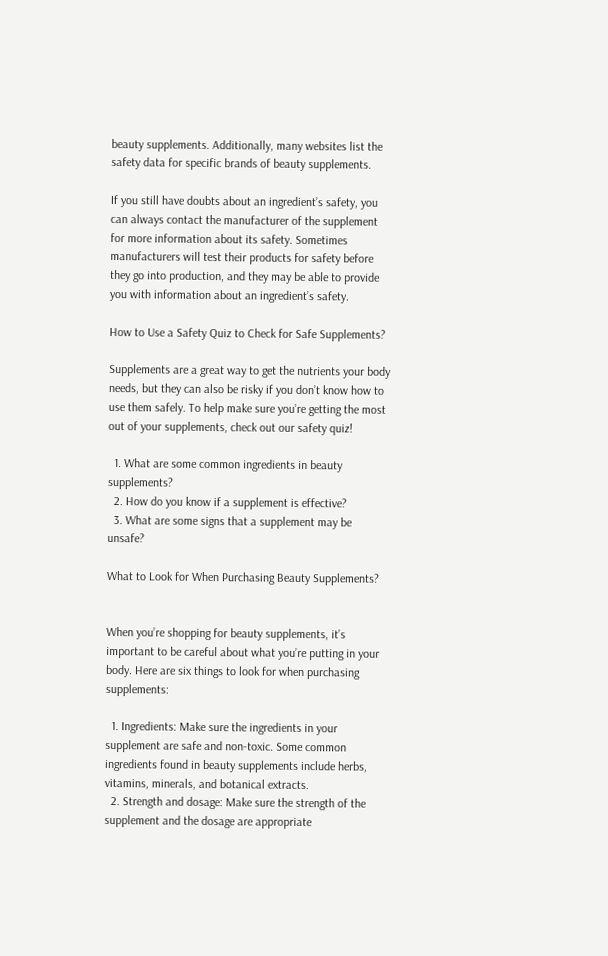beauty supplements. Additionally, many websites list the safety data for specific brands of beauty supplements.

If you still have doubts about an ingredient’s safety, you can always contact the manufacturer of the supplement for more information about its safety. Sometimes manufacturers will test their products for safety before they go into production, and they may be able to provide you with information about an ingredient’s safety.

How to Use a Safety Quiz to Check for Safe Supplements?

Supplements are a great way to get the nutrients your body needs, but they can also be risky if you don’t know how to use them safely. To help make sure you’re getting the most out of your supplements, check out our safety quiz!

  1. What are some common ingredients in beauty supplements?
  2. How do you know if a supplement is effective?
  3. What are some signs that a supplement may be unsafe?

What to Look for When Purchasing Beauty Supplements?


When you’re shopping for beauty supplements, it’s important to be careful about what you’re putting in your body. Here are six things to look for when purchasing supplements:

  1. Ingredients: Make sure the ingredients in your supplement are safe and non-toxic. Some common ingredients found in beauty supplements include herbs, vitamins, minerals, and botanical extracts.
  2. Strength and dosage: Make sure the strength of the supplement and the dosage are appropriate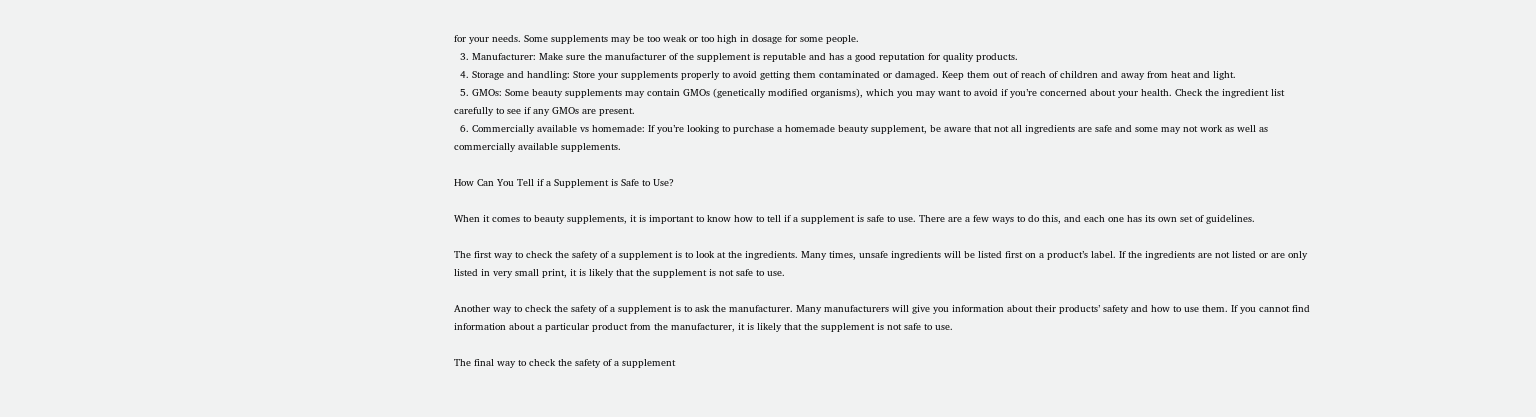for your needs. Some supplements may be too weak or too high in dosage for some people.
  3. Manufacturer: Make sure the manufacturer of the supplement is reputable and has a good reputation for quality products.
  4. Storage and handling: Store your supplements properly to avoid getting them contaminated or damaged. Keep them out of reach of children and away from heat and light.
  5. GMOs: Some beauty supplements may contain GMOs (genetically modified organisms), which you may want to avoid if you’re concerned about your health. Check the ingredient list carefully to see if any GMOs are present.
  6. Commercially available vs homemade: If you’re looking to purchase a homemade beauty supplement, be aware that not all ingredients are safe and some may not work as well as commercially available supplements.

How Can You Tell if a Supplement is Safe to Use?

When it comes to beauty supplements, it is important to know how to tell if a supplement is safe to use. There are a few ways to do this, and each one has its own set of guidelines.

The first way to check the safety of a supplement is to look at the ingredients. Many times, unsafe ingredients will be listed first on a product’s label. If the ingredients are not listed or are only listed in very small print, it is likely that the supplement is not safe to use.

Another way to check the safety of a supplement is to ask the manufacturer. Many manufacturers will give you information about their products’ safety and how to use them. If you cannot find information about a particular product from the manufacturer, it is likely that the supplement is not safe to use.

The final way to check the safety of a supplement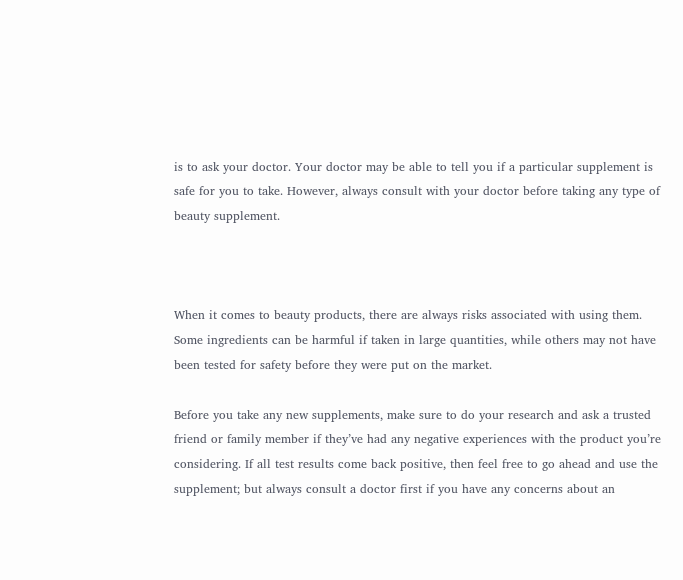is to ask your doctor. Your doctor may be able to tell you if a particular supplement is safe for you to take. However, always consult with your doctor before taking any type of beauty supplement.



When it comes to beauty products, there are always risks associated with using them. Some ingredients can be harmful if taken in large quantities, while others may not have been tested for safety before they were put on the market.

Before you take any new supplements, make sure to do your research and ask a trusted friend or family member if they’ve had any negative experiences with the product you’re considering. If all test results come back positive, then feel free to go ahead and use the supplement; but always consult a doctor first if you have any concerns about an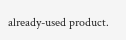already-used product.